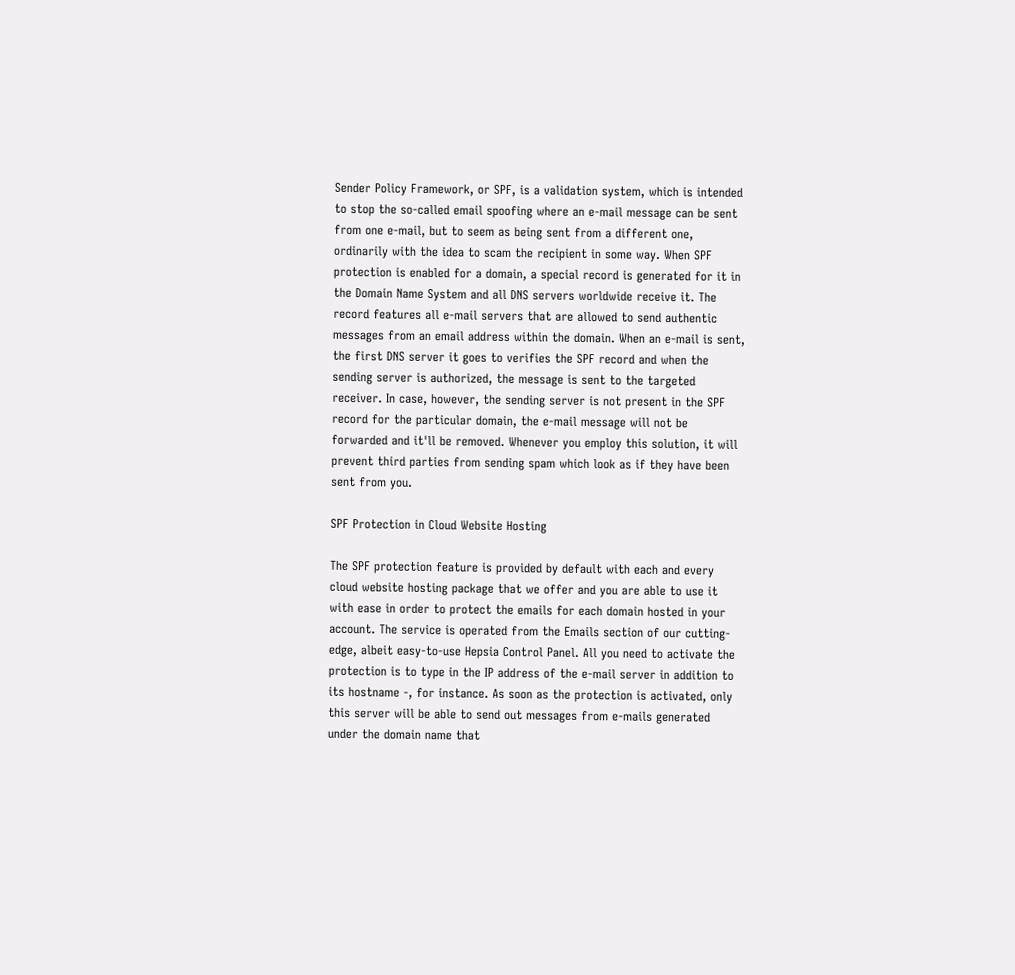Sender Policy Framework, or SPF, is a validation system, which is intended to stop the so-called email spoofing where an e-mail message can be sent from one e-mail, but to seem as being sent from a different one, ordinarily with the idea to scam the recipient in some way. When SPF protection is enabled for a domain, a special record is generated for it in the Domain Name System and all DNS servers worldwide receive it. The record features all e-mail servers that are allowed to send authentic messages from an email address within the domain. When an e-mail is sent, the first DNS server it goes to verifies the SPF record and when the sending server is authorized, the message is sent to the targeted receiver. In case, however, the sending server is not present in the SPF record for the particular domain, the e-mail message will not be forwarded and it'll be removed. Whenever you employ this solution, it will prevent third parties from sending spam which look as if they have been sent from you.

SPF Protection in Cloud Website Hosting

The SPF protection feature is provided by default with each and every cloud website hosting package that we offer and you are able to use it with ease in order to protect the emails for each domain hosted in your account. The service is operated from the Emails section of our cutting-edge, albeit easy-to-use Hepsia Control Panel. All you need to activate the protection is to type in the IP address of the e-mail server in addition to its hostname -, for instance. As soon as the protection is activated, only this server will be able to send out messages from e-mails generated under the domain name that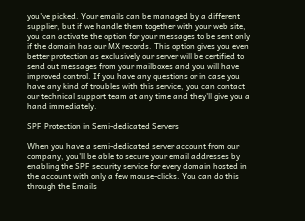you've picked. Your emails can be managed by a different supplier, but if we handle them together with your web site, you can activate the option for your messages to be sent only if the domain has our MX records. This option gives you even better protection as exclusively our server will be certified to send out messages from your mailboxes and you will have improved control. If you have any questions or in case you have any kind of troubles with this service, you can contact our technical support team at any time and they'll give you a hand immediately.

SPF Protection in Semi-dedicated Servers

When you have a semi-dedicated server account from our company, you'll be able to secure your email addresses by enabling the SPF security service for every domain hosted in the account with only a few mouse-clicks. You can do this through the Emails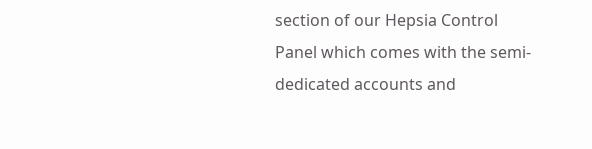section of our Hepsia Control Panel which comes with the semi-dedicated accounts and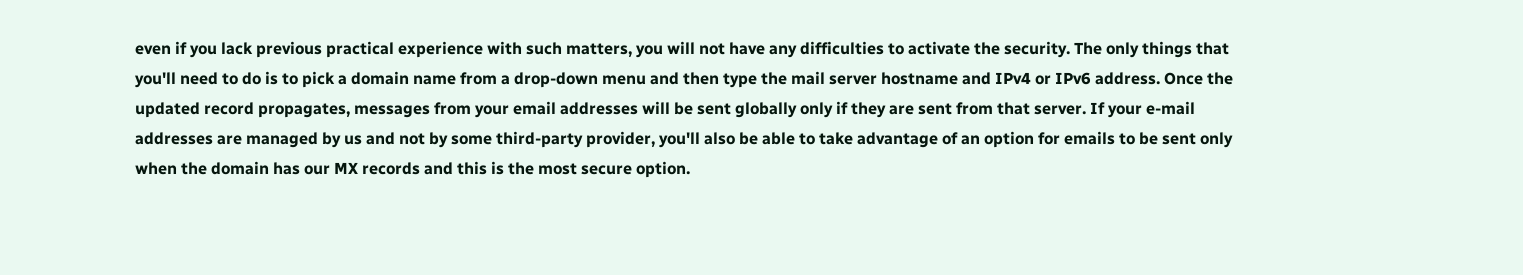even if you lack previous practical experience with such matters, you will not have any difficulties to activate the security. The only things that you'll need to do is to pick a domain name from a drop-down menu and then type the mail server hostname and IPv4 or IPv6 address. Once the updated record propagates, messages from your email addresses will be sent globally only if they are sent from that server. If your e-mail addresses are managed by us and not by some third-party provider, you'll also be able to take advantage of an option for emails to be sent only when the domain has our MX records and this is the most secure option.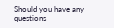Should you have any questions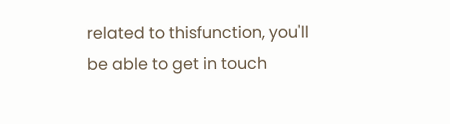related to thisfunction, you'll be able to get in touch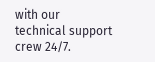with our technical support crew 24/7.